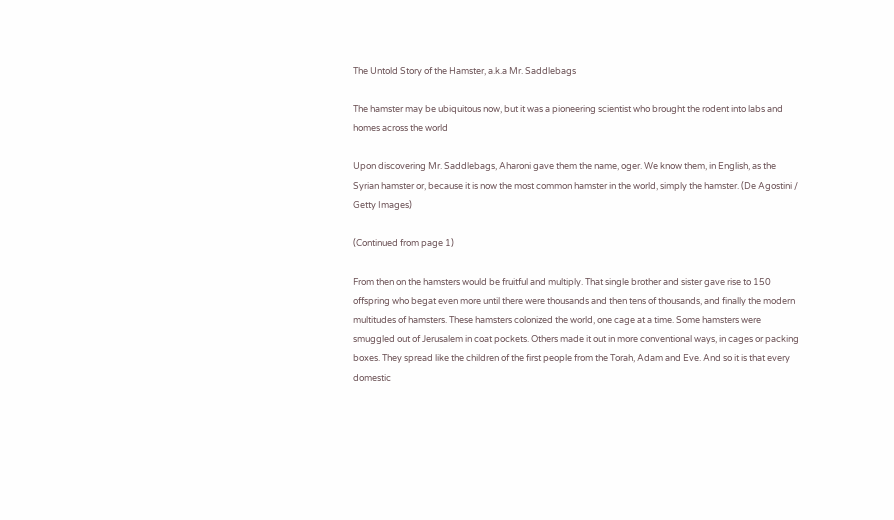The Untold Story of the Hamster, a.k.a Mr. Saddlebags

The hamster may be ubiquitous now, but it was a pioneering scientist who brought the rodent into labs and homes across the world

Upon discovering Mr. Saddlebags, Aharoni gave them the name, oger. We know them, in English, as the Syrian hamster or, because it is now the most common hamster in the world, simply the hamster. (De Agostini / Getty Images)

(Continued from page 1)

From then on the hamsters would be fruitful and multiply. That single brother and sister gave rise to 150 offspring who begat even more until there were thousands and then tens of thousands, and finally the modern multitudes of hamsters. These hamsters colonized the world, one cage at a time. Some hamsters were smuggled out of Jerusalem in coat pockets. Others made it out in more conventional ways, in cages or packing boxes. They spread like the children of the first people from the Torah, Adam and Eve. And so it is that every domestic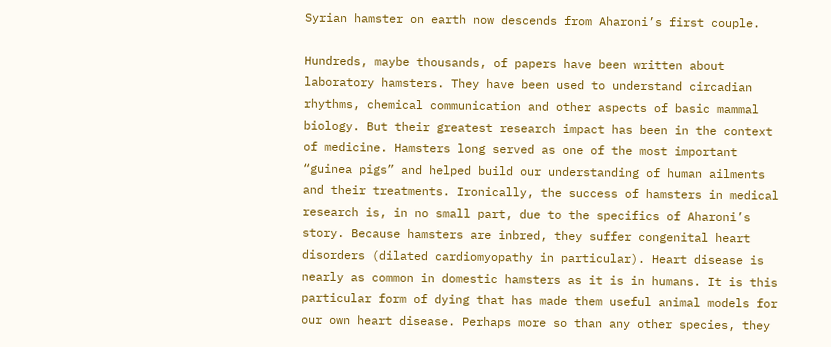Syrian hamster on earth now descends from Aharoni’s first couple.

Hundreds, maybe thousands, of papers have been written about laboratory hamsters. They have been used to understand circadian rhythms, chemical communication and other aspects of basic mammal biology. But their greatest research impact has been in the context of medicine. Hamsters long served as one of the most important “guinea pigs” and helped build our understanding of human ailments and their treatments. Ironically, the success of hamsters in medical research is, in no small part, due to the specifics of Aharoni’s story. Because hamsters are inbred, they suffer congenital heart disorders (dilated cardiomyopathy in particular). Heart disease is nearly as common in domestic hamsters as it is in humans. It is this particular form of dying that has made them useful animal models for our own heart disease. Perhaps more so than any other species, they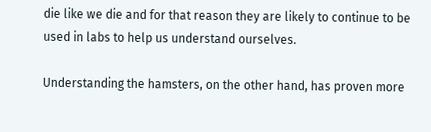die like we die and for that reason they are likely to continue to be used in labs to help us understand ourselves.

Understanding the hamsters, on the other hand, has proven more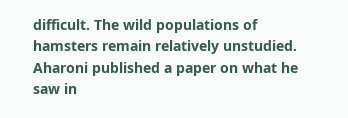difficult. The wild populations of hamsters remain relatively unstudied. Aharoni published a paper on what he saw in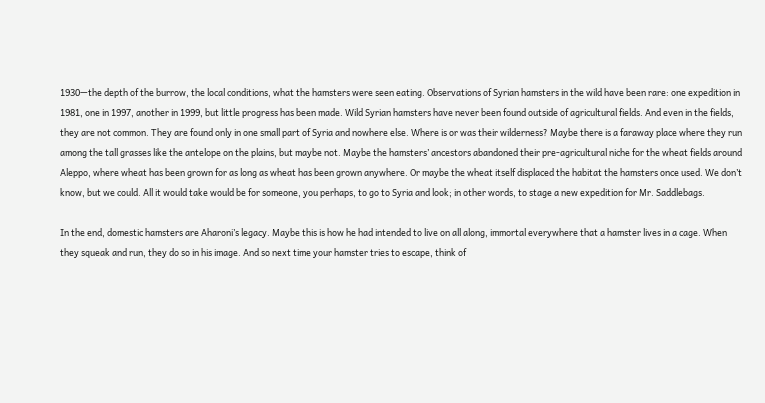1930—the depth of the burrow, the local conditions, what the hamsters were seen eating. Observations of Syrian hamsters in the wild have been rare: one expedition in 1981, one in 1997, another in 1999, but little progress has been made. Wild Syrian hamsters have never been found outside of agricultural fields. And even in the fields, they are not common. They are found only in one small part of Syria and nowhere else. Where is or was their wilderness? Maybe there is a faraway place where they run among the tall grasses like the antelope on the plains, but maybe not. Maybe the hamsters’ ancestors abandoned their pre-agricultural niche for the wheat fields around Aleppo, where wheat has been grown for as long as wheat has been grown anywhere. Or maybe the wheat itself displaced the habitat the hamsters once used. We don’t know, but we could. All it would take would be for someone, you perhaps, to go to Syria and look; in other words, to stage a new expedition for Mr. Saddlebags.

In the end, domestic hamsters are Aharoni’s legacy. Maybe this is how he had intended to live on all along, immortal everywhere that a hamster lives in a cage. When they squeak and run, they do so in his image. And so next time your hamster tries to escape, think of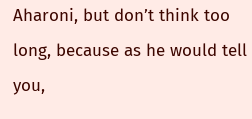Aharoni, but don’t think too long, because as he would tell you,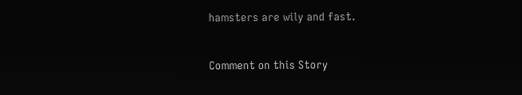hamsters are wily and fast.


Comment on this Story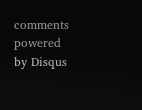comments powered by Disqus